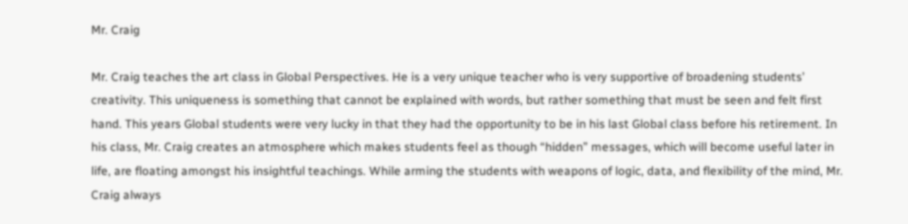Mr. Craig

Mr. Craig teaches the art class in Global Perspectives. He is a very unique teacher who is very supportive of broadening students’ creativity. This uniqueness is something that cannot be explained with words, but rather something that must be seen and felt first hand. This years Global students were very lucky in that they had the opportunity to be in his last Global class before his retirement. In his class, Mr. Craig creates an atmosphere which makes students feel as though “hidden” messages, which will become useful later in life, are floating amongst his insightful teachings. While arming the students with weapons of logic, data, and flexibility of the mind, Mr. Craig always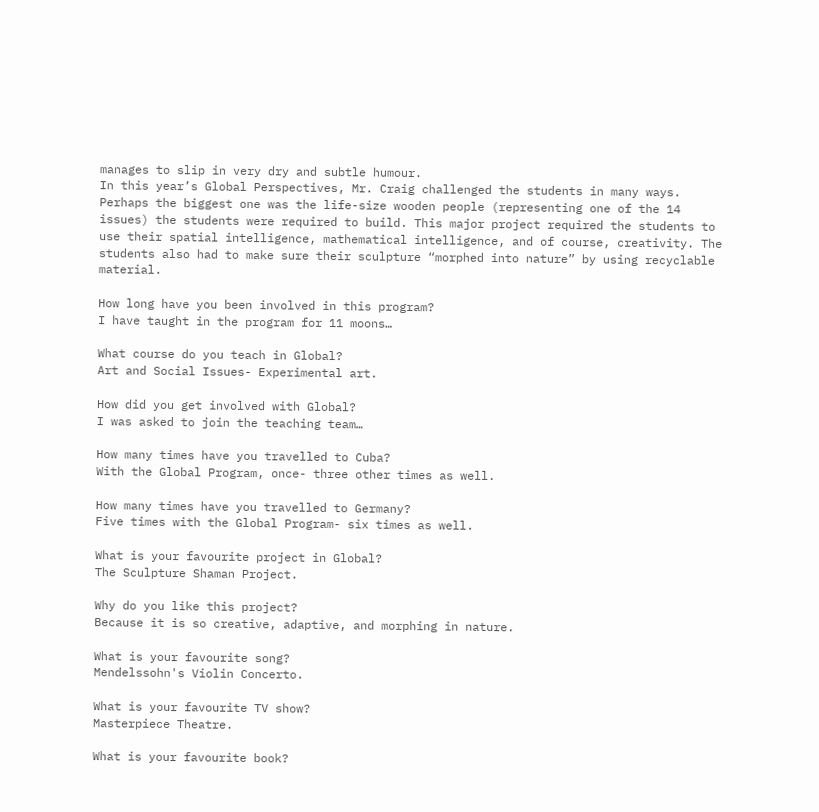manages to slip in very dry and subtle humour.
In this year’s Global Perspectives, Mr. Craig challenged the students in many ways. Perhaps the biggest one was the life-size wooden people (representing one of the 14 issues) the students were required to build. This major project required the students to use their spatial intelligence, mathematical intelligence, and of course, creativity. The students also had to make sure their sculpture “morphed into nature” by using recyclable material.

How long have you been involved in this program?
I have taught in the program for 11 moons…

What course do you teach in Global?
Art and Social Issues- Experimental art.

How did you get involved with Global?
I was asked to join the teaching team…

How many times have you travelled to Cuba?
With the Global Program, once- three other times as well.

How many times have you travelled to Germany?
Five times with the Global Program- six times as well.

What is your favourite project in Global?
The Sculpture Shaman Project.

Why do you like this project?
Because it is so creative, adaptive, and morphing in nature.

What is your favourite song?
Mendelssohn's Violin Concerto.

What is your favourite TV show?
Masterpiece Theatre.

What is your favourite book?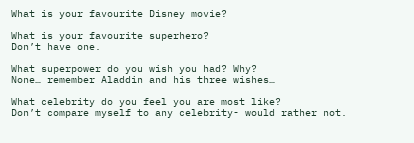What is your favourite Disney movie?

What is your favourite superhero?
Don’t have one.

What superpower do you wish you had? Why?
None… remember Aladdin and his three wishes…

What celebrity do you feel you are most like?
Don’t compare myself to any celebrity- would rather not.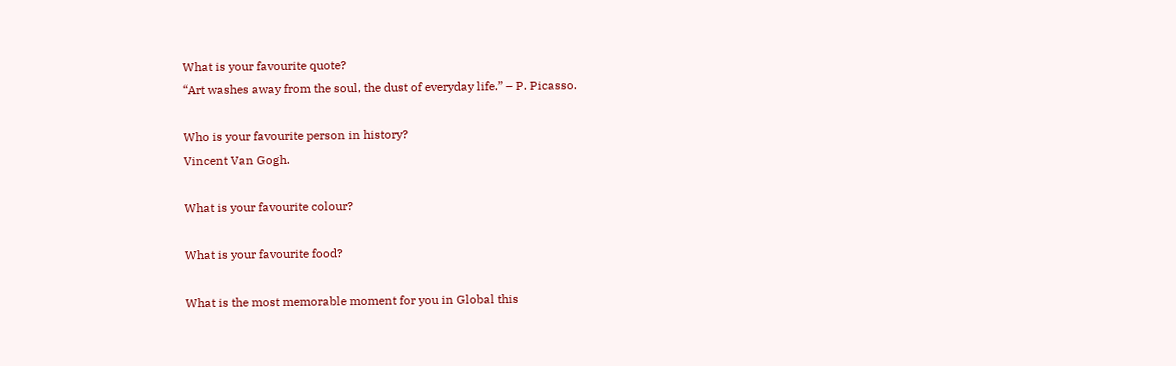What is your favourite quote?
“Art washes away from the soul, the dust of everyday life.” – P. Picasso.

Who is your favourite person in history?
Vincent Van Gogh.

What is your favourite colour?

What is your favourite food?

What is the most memorable moment for you in Global this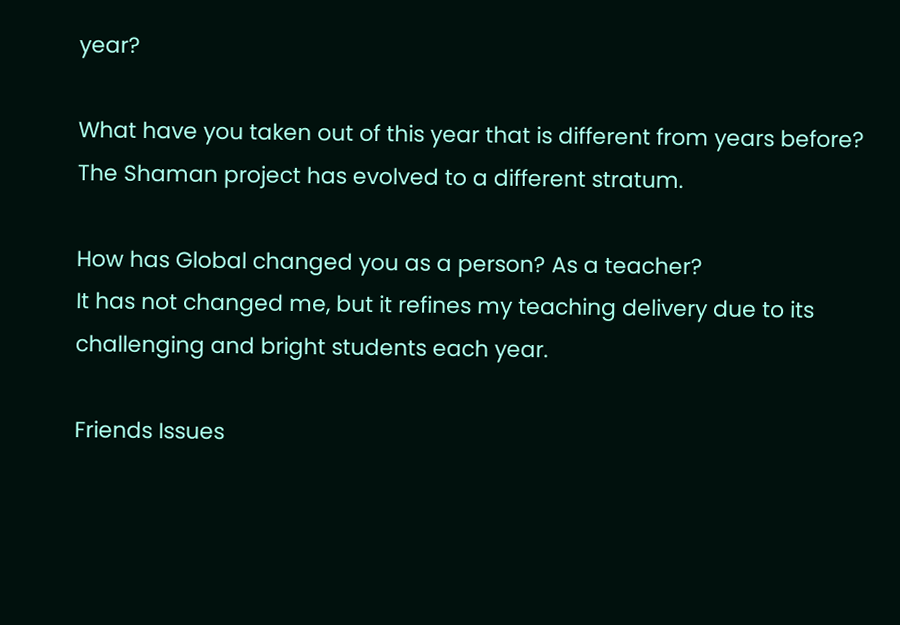year?

What have you taken out of this year that is different from years before?
The Shaman project has evolved to a different stratum.

How has Global changed you as a person? As a teacher?
It has not changed me, but it refines my teaching delivery due to its challenging and bright students each year.

Friends Issues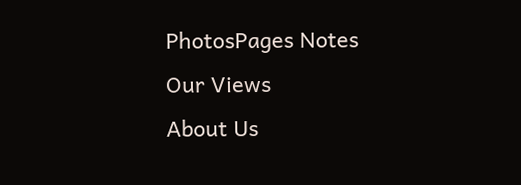PhotosPages Notes
Our Views
About Us